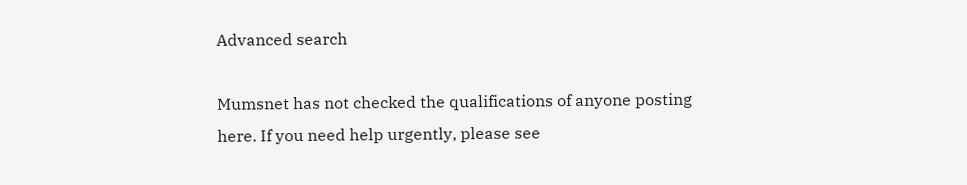Advanced search

Mumsnet has not checked the qualifications of anyone posting here. If you need help urgently, please see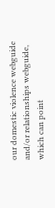our domestic violence webguide and/or relationships webguide, which can point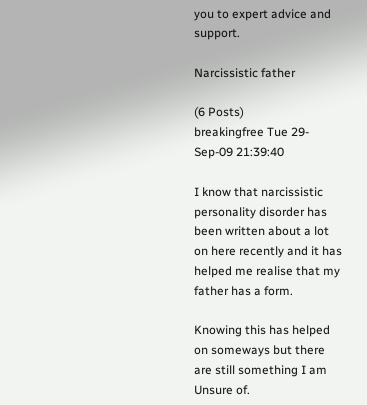you to expert advice and support.

Narcissistic father

(6 Posts)
breakingfree Tue 29-Sep-09 21:39:40

I know that narcissistic personality disorder has been written about a lot on here recently and it has helped me realise that my father has a form.

Knowing this has helped on someways but there are still something I am Unsure of.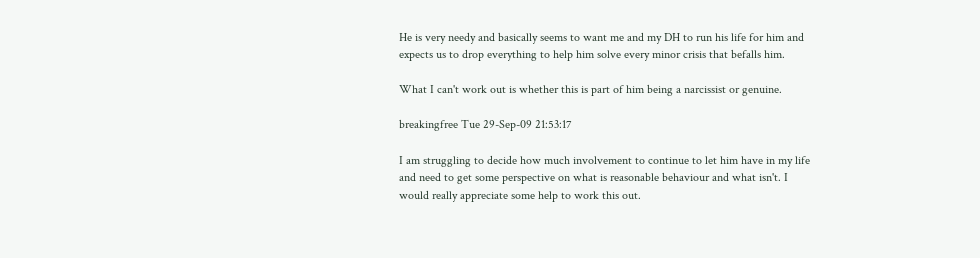He is very needy and basically seems to want me and my DH to run his life for him and expects us to drop everything to help him solve every minor crisis that befalls him.

What I can't work out is whether this is part of him being a narcissist or genuine.

breakingfree Tue 29-Sep-09 21:53:17

I am struggling to decide how much involvement to continue to let him have in my life and need to get some perspective on what is reasonable behaviour and what isn't. I would really appreciate some help to work this out.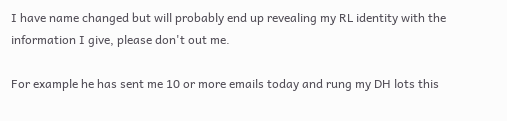I have name changed but will probably end up revealing my RL identity with the information I give, please don't out me.

For example he has sent me 10 or more emails today and rung my DH lots this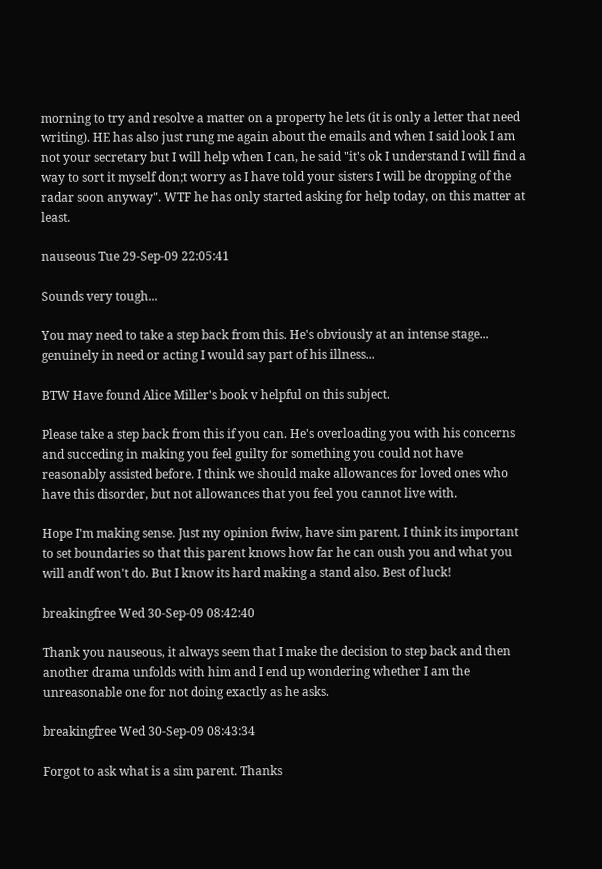morning to try and resolve a matter on a property he lets (it is only a letter that need writing). HE has also just rung me again about the emails and when I said look I am not your secretary but I will help when I can, he said "it's ok I understand I will find a way to sort it myself don;t worry as I have told your sisters I will be dropping of the radar soon anyway". WTF he has only started asking for help today, on this matter at least.

nauseous Tue 29-Sep-09 22:05:41

Sounds very tough...

You may need to take a step back from this. He's obviously at an intense stage... genuinely in need or acting I would say part of his illness...

BTW Have found Alice Miller's book v helpful on this subject.

Please take a step back from this if you can. He's overloading you with his concerns and succeding in making you feel guilty for something you could not have reasonably assisted before. I think we should make allowances for loved ones who have this disorder, but not allowances that you feel you cannot live with.

Hope I'm making sense. Just my opinion fwiw, have sim parent. I think its important to set boundaries so that this parent knows how far he can oush you and what you will andf won't do. But I know its hard making a stand also. Best of luck!

breakingfree Wed 30-Sep-09 08:42:40

Thank you nauseous, it always seem that I make the decision to step back and then another drama unfolds with him and I end up wondering whether I am the unreasonable one for not doing exactly as he asks.

breakingfree Wed 30-Sep-09 08:43:34

Forgot to ask what is a sim parent. Thanks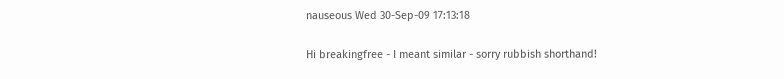nauseous Wed 30-Sep-09 17:13:18

Hi breakingfree - I meant similar - sorry rubbish shorthand!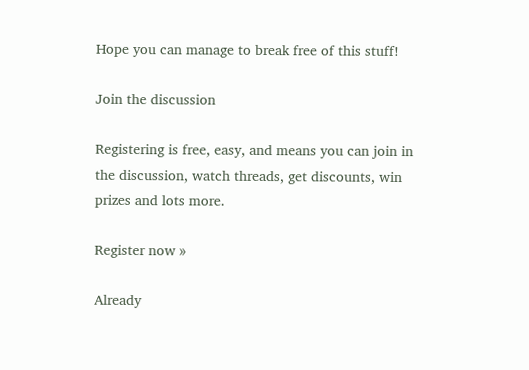Hope you can manage to break free of this stuff!

Join the discussion

Registering is free, easy, and means you can join in the discussion, watch threads, get discounts, win prizes and lots more.

Register now »

Already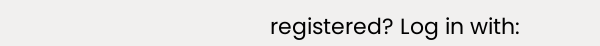registered? Log in with: